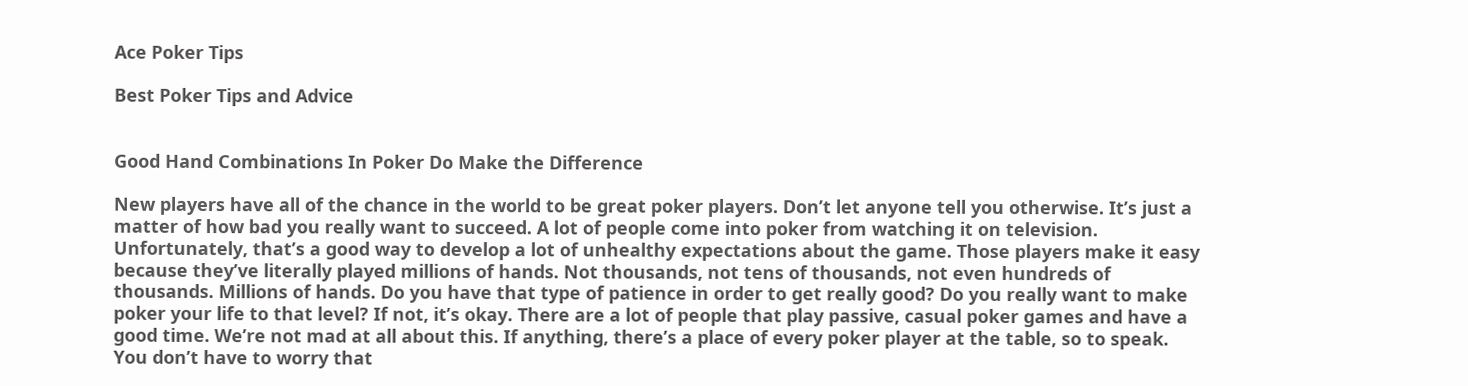Ace Poker Tips

Best Poker Tips and Advice


Good Hand Combinations In Poker Do Make the Difference

New players have all of the chance in the world to be great poker players. Don’t let anyone tell you otherwise. It’s just a matter of how bad you really want to succeed. A lot of people come into poker from watching it on television. Unfortunately, that’s a good way to develop a lot of unhealthy expectations about the game. Those players make it easy because they’ve literally played millions of hands. Not thousands, not tens of thousands, not even hundreds of thousands. Millions of hands. Do you have that type of patience in order to get really good? Do you really want to make poker your life to that level? If not, it’s okay. There are a lot of people that play passive, casual poker games and have a good time. We’re not mad at all about this. If anything, there’s a place of every poker player at the table, so to speak. You don’t have to worry that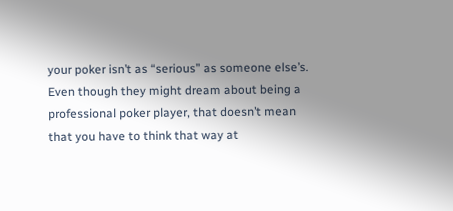your poker isn’t as “serious” as someone else’s. Even though they might dream about being a professional poker player, that doesn’t mean that you have to think that way at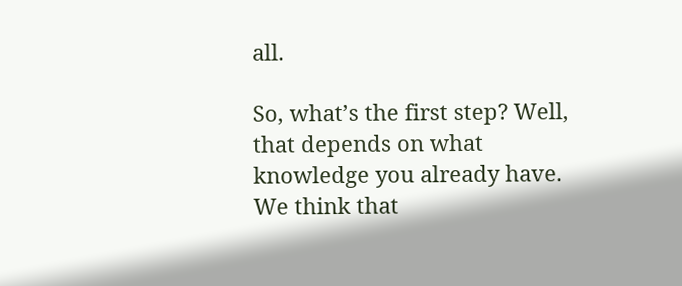all.

So, what’s the first step? Well, that depends on what knowledge you already have. We think that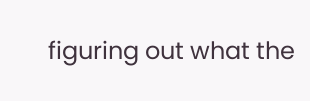figuring out what the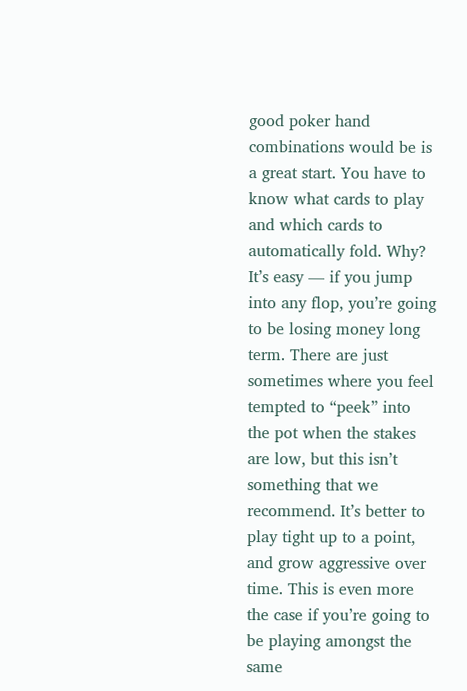good poker hand combinations would be is a great start. You have to know what cards to play and which cards to automatically fold. Why? It’s easy — if you jump into any flop, you’re going to be losing money long term. There are just sometimes where you feel tempted to “peek” into the pot when the stakes are low, but this isn’t something that we recommend. It’s better to play tight up to a point, and grow aggressive over time. This is even more the case if you’re going to be playing amongst the same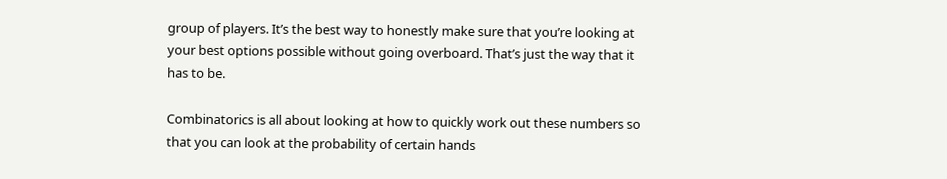group of players. It’s the best way to honestly make sure that you’re looking at your best options possible without going overboard. That’s just the way that it has to be.

Combinatorics is all about looking at how to quickly work out these numbers so that you can look at the probability of certain hands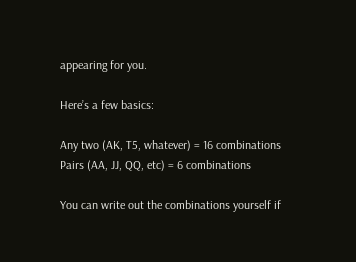appearing for you.

Here’s a few basics:

Any two (AK, T5, whatever) = 16 combinations
Pairs (AA, JJ, QQ, etc) = 6 combinations

You can write out the combinations yourself if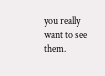you really want to see them.